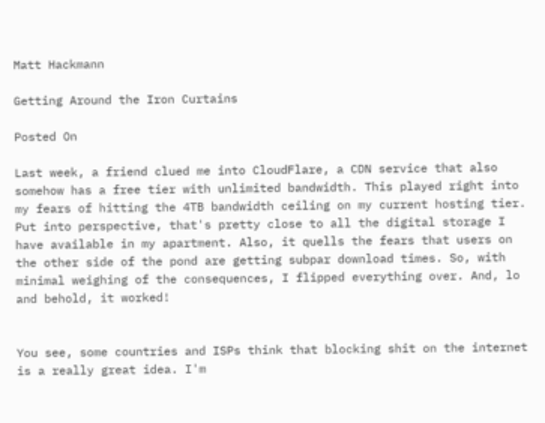Matt Hackmann

Getting Around the Iron Curtains

Posted On

Last week, a friend clued me into CloudFlare, a CDN service that also somehow has a free tier with unlimited bandwidth. This played right into my fears of hitting the 4TB bandwidth ceiling on my current hosting tier. Put into perspective, that's pretty close to all the digital storage I have available in my apartment. Also, it quells the fears that users on the other side of the pond are getting subpar download times. So, with minimal weighing of the consequences, I flipped everything over. And, lo and behold, it worked!


You see, some countries and ISPs think that blocking shit on the internet is a really great idea. I'm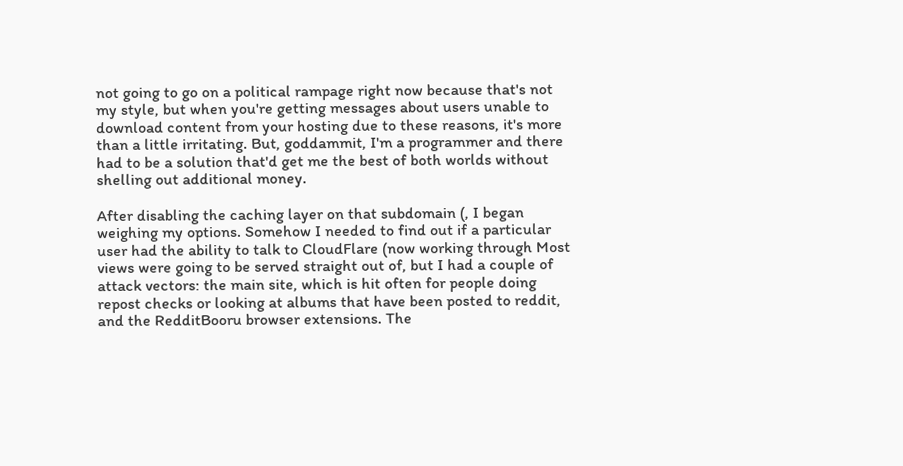not going to go on a political rampage right now because that's not my style, but when you're getting messages about users unable to download content from your hosting due to these reasons, it's more than a little irritating. But, goddammit, I'm a programmer and there had to be a solution that'd get me the best of both worlds without shelling out additional money.

After disabling the caching layer on that subdomain (, I began weighing my options. Somehow I needed to find out if a particular user had the ability to talk to CloudFlare (now working through Most views were going to be served straight out of, but I had a couple of attack vectors: the main site, which is hit often for people doing repost checks or looking at albums that have been posted to reddit, and the RedditBooru browser extensions. The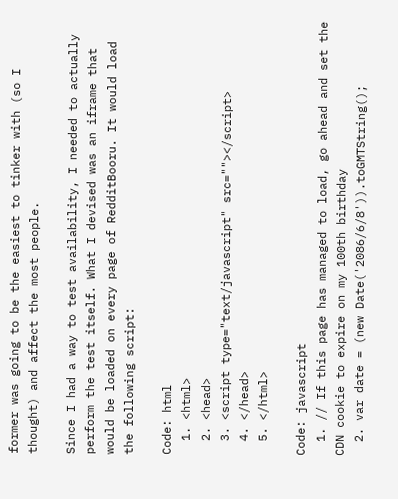former was going to be the easiest to tinker with (so I thought) and affect the most people.

Since I had a way to test availability, I needed to actually perform the test itself. What I devised was an iframe that would be loaded on every page of RedditBooru. It would load the following script:

Code: html
  1. <html>
  2. <head>
  3. <script type="text/javascript" src=""></script>
  4. </head>
  5. </html>

Code: javascript
  1. // If this page has managed to load, go ahead and set the CDN cookie to expire on my 100th birthday
  2. var date = (new Date('2086/6/8')).toGMTString();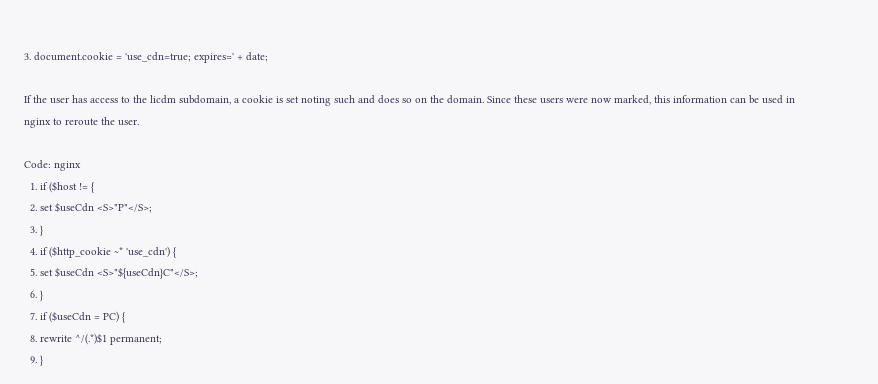3. document.cookie = 'use_cdn=true; expires=' + date;

If the user has access to the licdm subdomain, a cookie is set noting such and does so on the domain. Since these users were now marked, this information can be used in nginx to reroute the user.

Code: nginx
  1. if ($host != {
  2. set $useCdn <S>"P"</S>;
  3. }
  4. if ($http_cookie ~* 'use_cdn') {
  5. set $useCdn <S>"${useCdn}C"</S>;
  6. }
  7. if ($useCdn = PC) {
  8. rewrite ^/(.*)$1 permanent;
  9. }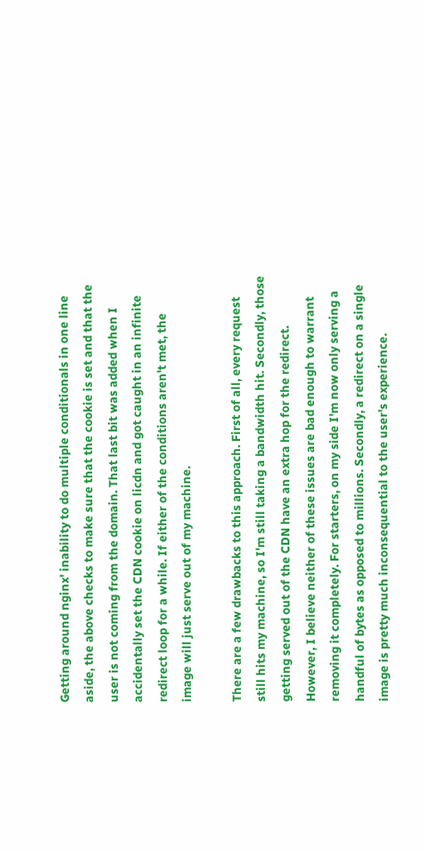Getting around nginx' inability to do multiple conditionals in one line aside, the above checks to make sure that the cookie is set and that the user is not coming from the domain. That last bit was added when I accidentally set the CDN cookie on licdn and got caught in an infinite redirect loop for a while. If either of the conditions aren't met, the image will just serve out of my machine.

There are a few drawbacks to this approach. First of all, every request still hits my machine, so I'm still taking a bandwidth hit. Secondly, those getting served out of the CDN have an extra hop for the redirect. However, I believe neither of these issues are bad enough to warrant removing it completely. For starters, on my side I'm now only serving a handful of bytes as opposed to millions. Secondly, a redirect on a single image is pretty much inconsequential to the user's experience.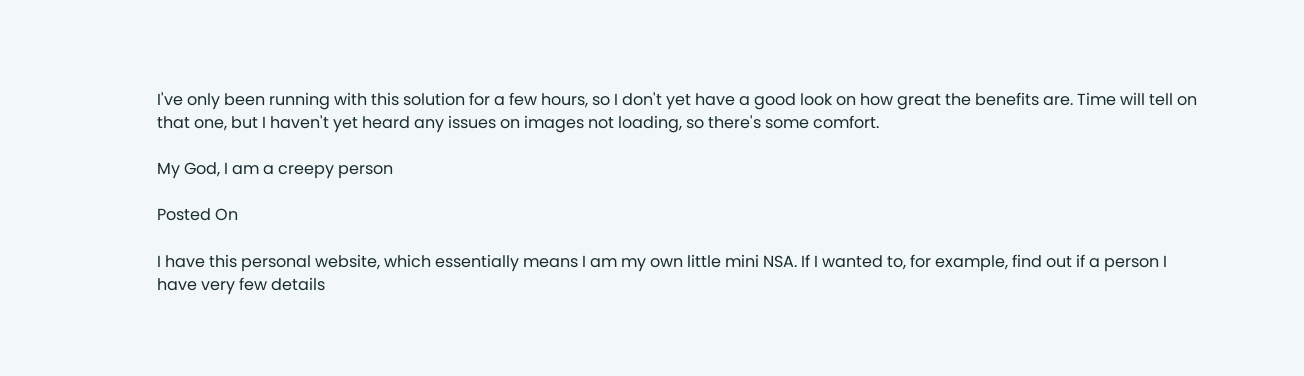I've only been running with this solution for a few hours, so I don't yet have a good look on how great the benefits are. Time will tell on that one, but I haven't yet heard any issues on images not loading, so there's some comfort.

My God, I am a creepy person

Posted On

I have this personal website, which essentially means I am my own little mini NSA. If I wanted to, for example, find out if a person I have very few details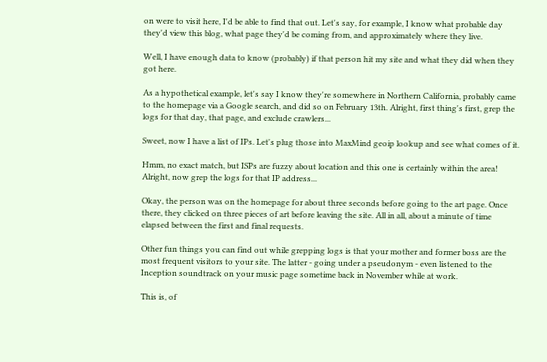on were to visit here, I'd be able to find that out. Let's say, for example, I know what probable day they'd view this blog, what page they'd be coming from, and approximately where they live.

Well, I have enough data to know (probably) if that person hit my site and what they did when they got here.

As a hypothetical example, let's say I know they're somewhere in Northern California, probably came to the homepage via a Google search, and did so on February 13th. Alright, first thing's first, grep the logs for that day, that page, and exclude crawlers...

Sweet, now I have a list of IPs. Let's plug those into MaxMind geoip lookup and see what comes of it.

Hmm, no exact match, but ISPs are fuzzy about location and this one is certainly within the area! Alright, now grep the logs for that IP address...

Okay, the person was on the homepage for about three seconds before going to the art page. Once there, they clicked on three pieces of art before leaving the site. All in all, about a minute of time elapsed between the first and final requests.

Other fun things you can find out while grepping logs is that your mother and former boss are the most frequent visitors to your site. The latter - going under a pseudonym - even listened to the Inception soundtrack on your music page sometime back in November while at work.

This is, of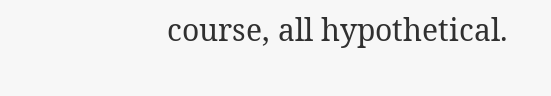course, all hypothetical.